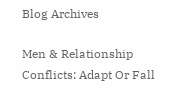Blog Archives

Men & Relationship Conflicts: Adapt Or Fall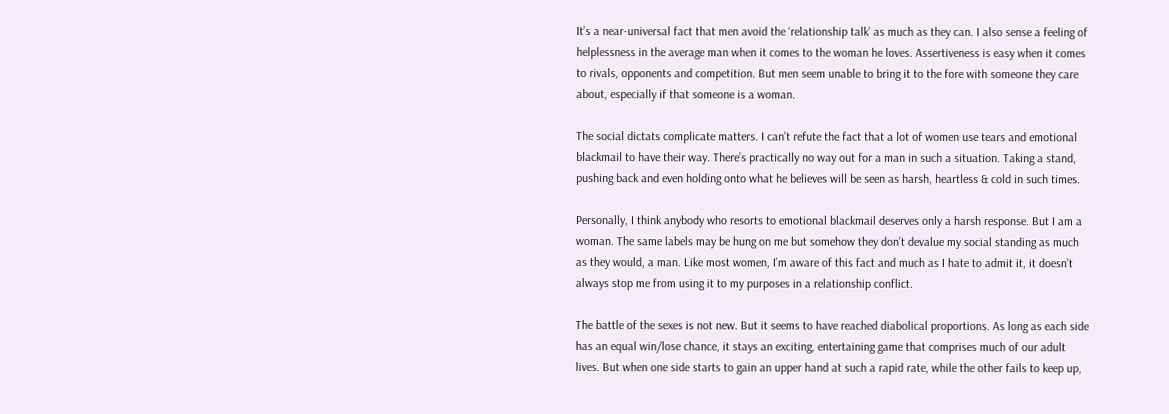It’s a near-universal fact that men avoid the ‘relationship talk’ as much as they can. I also sense a feeling of helplessness in the average man when it comes to the woman he loves. Assertiveness is easy when it comes to rivals, opponents and competition. But men seem unable to bring it to the fore with someone they care about, especially if that someone is a woman.

The social dictats complicate matters. I can’t refute the fact that a lot of women use tears and emotional blackmail to have their way. There’s practically no way out for a man in such a situation. Taking a stand, pushing back and even holding onto what he believes will be seen as harsh, heartless & cold in such times.

Personally, I think anybody who resorts to emotional blackmail deserves only a harsh response. But I am a woman. The same labels may be hung on me but somehow they don’t devalue my social standing as much as they would, a man. Like most women, I’m aware of this fact and much as I hate to admit it, it doesn’t always stop me from using it to my purposes in a relationship conflict.

The battle of the sexes is not new. But it seems to have reached diabolical proportions. As long as each side has an equal win/lose chance, it stays an exciting, entertaining game that comprises much of our adult lives. But when one side starts to gain an upper hand at such a rapid rate, while the other fails to keep up,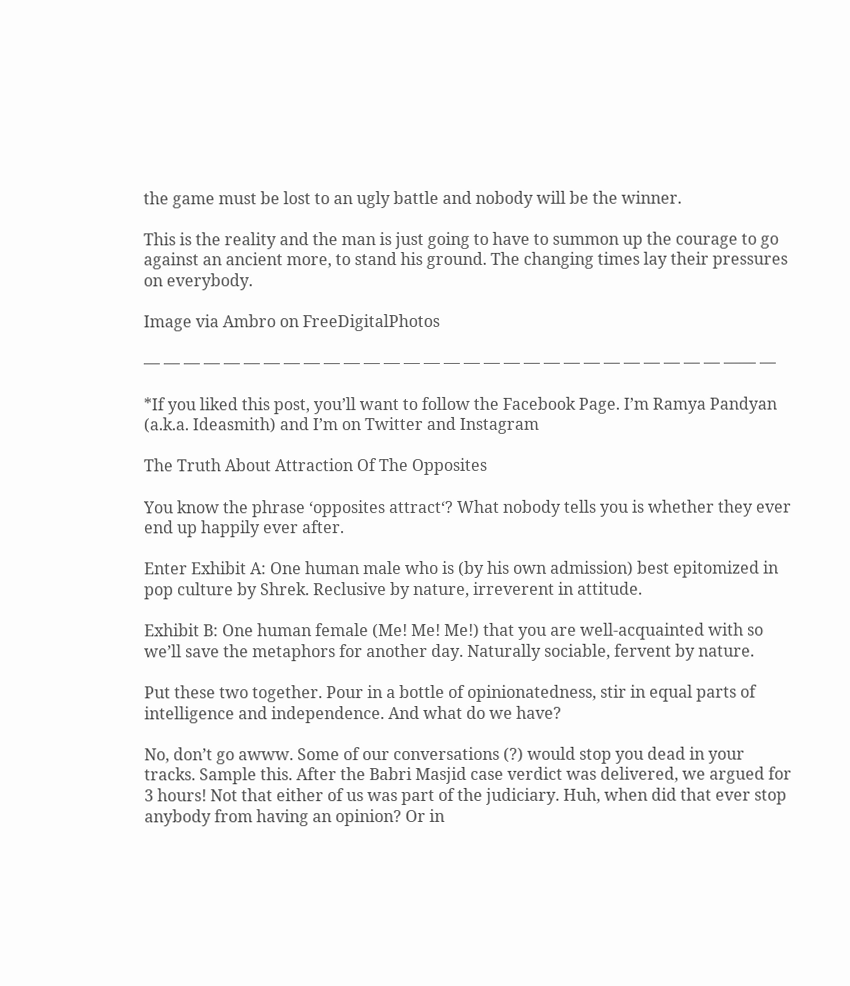the game must be lost to an ugly battle and nobody will be the winner.

This is the reality and the man is just going to have to summon up the courage to go against an ancient more, to stand his ground. The changing times lay their pressures on everybody.

Image via Ambro on FreeDigitalPhotos

— — — — — — — — — — — — — — — — — — — — — — — — — — — — — —— —

*If you liked this post, you’ll want to follow the Facebook Page. I’m Ramya Pandyan (a.k.a. Ideasmith) and I’m on Twitter and Instagram

The Truth About Attraction Of The Opposites

You know the phrase ‘opposites attract‘? What nobody tells you is whether they ever end up happily ever after.

Enter Exhibit A: One human male who is (by his own admission) best epitomized in pop culture by Shrek. Reclusive by nature, irreverent in attitude.

Exhibit B: One human female (Me! Me! Me!) that you are well-acquainted with so we’ll save the metaphors for another day. Naturally sociable, fervent by nature.

Put these two together. Pour in a bottle of opinionatedness, stir in equal parts of intelligence and independence. And what do we have?

No, don’t go awww. Some of our conversations (?) would stop you dead in your tracks. Sample this. After the Babri Masjid case verdict was delivered, we argued for 3 hours! Not that either of us was part of the judiciary. Huh, when did that ever stop anybody from having an opinion? Or in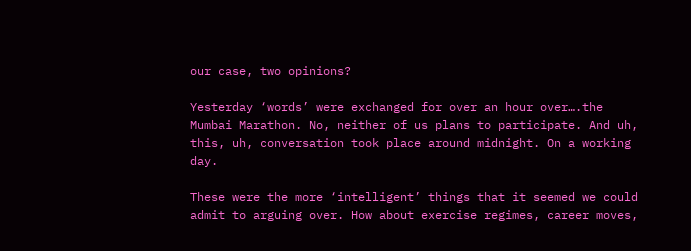our case, two opinions?

Yesterday ‘words’ were exchanged for over an hour over….the Mumbai Marathon. No, neither of us plans to participate. And uh, this, uh, conversation took place around midnight. On a working day.

These were the more ‘intelligent’ things that it seemed we could admit to arguing over. How about exercise regimes, career moves,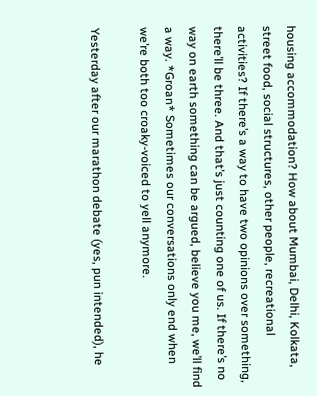housing accommodation? How about Mumbai, Delhi, Kolkata, street food, social structures, other people, recreational activities? If there’s a way to have two opinions over something, there’ll be three. And that’s just counting one of us. If there’s no way on earth something can be argued, believe you me, we’ll find a way. *Groan* Sometimes our conversations only end when we’re both too croaky-voiced to yell anymore.

Yesterday after our marathon debate (yes, pun intended), he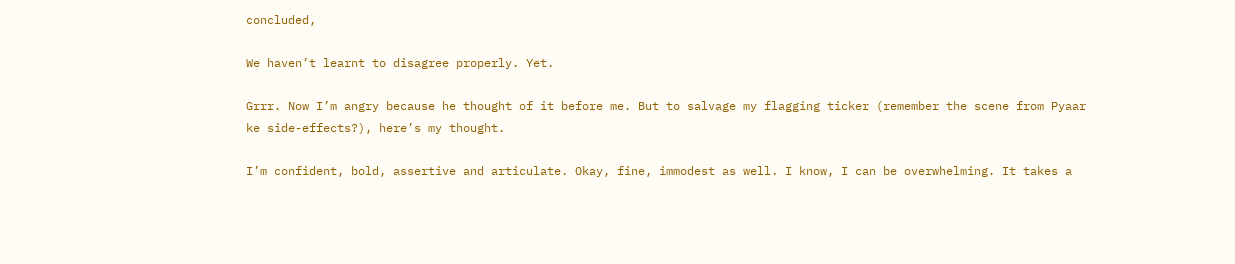concluded,

We haven’t learnt to disagree properly. Yet.

Grrr. Now I’m angry because he thought of it before me. But to salvage my flagging ticker (remember the scene from Pyaar ke side-effects?), here’s my thought.

I’m confident, bold, assertive and articulate. Okay, fine, immodest as well. I know, I can be overwhelming. It takes a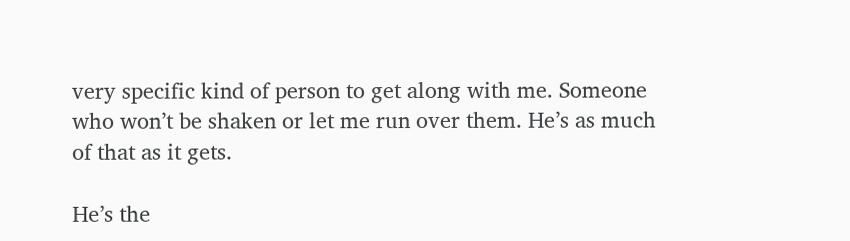very specific kind of person to get along with me. Someone who won’t be shaken or let me run over them. He’s as much of that as it gets.

He’s the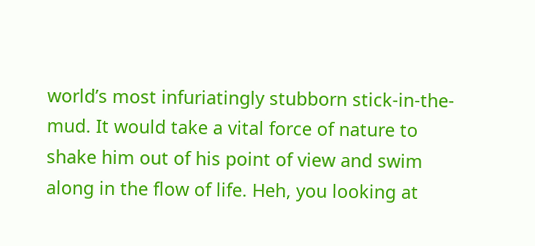world’s most infuriatingly stubborn stick-in-the-mud. It would take a vital force of nature to shake him out of his point of view and swim along in the flow of life. Heh, you looking at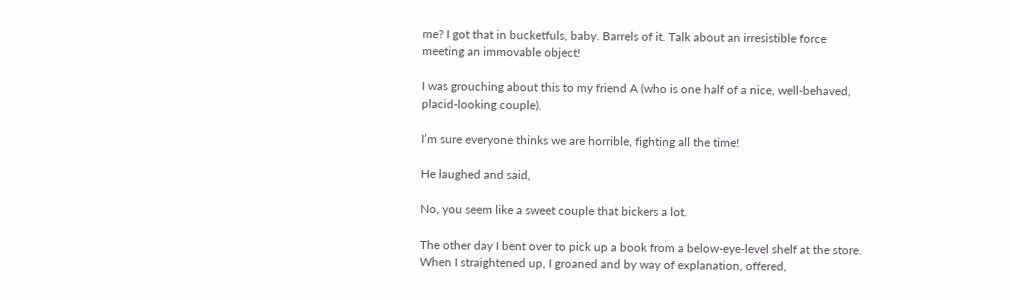me? I got that in bucketfuls, baby. Barrels of it. Talk about an irresistible force meeting an immovable object!

I was grouching about this to my friend A (who is one half of a nice, well-behaved, placid-looking couple).

I’m sure everyone thinks we are horrible, fighting all the time!

He laughed and said,

No, you seem like a sweet couple that bickers a lot.

The other day I bent over to pick up a book from a below-eye-level shelf at the store. When I straightened up, I groaned and by way of explanation, offered,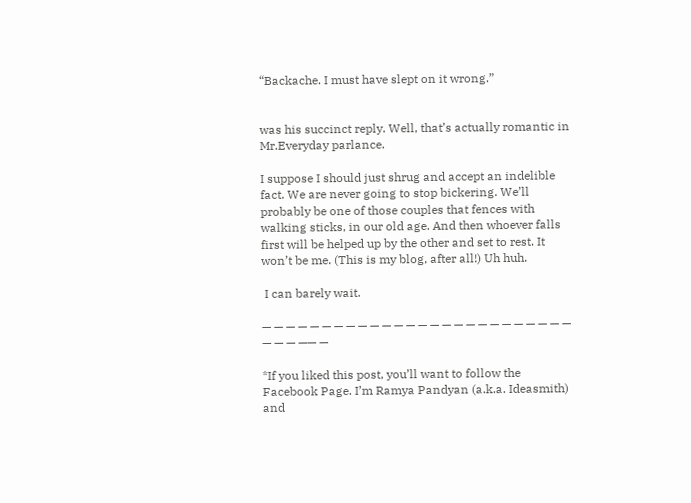“Backache. I must have slept on it wrong.”


was his succinct reply. Well, that’s actually romantic in Mr.Everyday parlance.

I suppose I should just shrug and accept an indelible fact. We are never going to stop bickering. We’ll probably be one of those couples that fences with walking sticks, in our old age. And then whoever falls first will be helped up by the other and set to rest. It won’t be me. (This is my blog, after all!) Uh huh.

 I can barely wait.

— — — — — — — — — — — — — — — — — — — — — — — — — — — — — —— —

*If you liked this post, you’ll want to follow the Facebook Page. I’m Ramya Pandyan (a.k.a. Ideasmith) and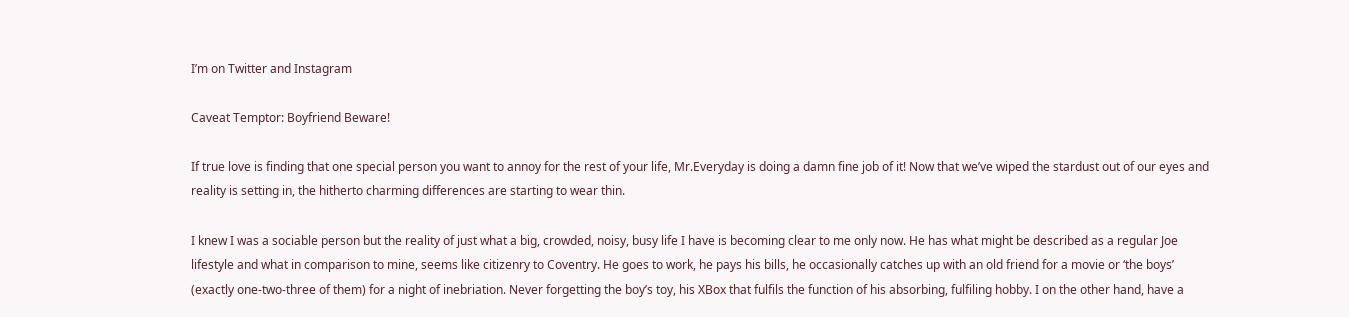I’m on Twitter and Instagram

Caveat Temptor: Boyfriend Beware!

If true love is finding that one special person you want to annoy for the rest of your life, Mr.Everyday is doing a damn fine job of it! Now that we’ve wiped the stardust out of our eyes and reality is setting in, the hitherto charming differences are starting to wear thin.

I knew I was a sociable person but the reality of just what a big, crowded, noisy, busy life I have is becoming clear to me only now. He has what might be described as a regular Joe lifestyle and what in comparison to mine, seems like citizenry to Coventry. He goes to work, he pays his bills, he occasionally catches up with an old friend for a movie or ‘the boys’ (exactly one-two-three of them) for a night of inebriation. Never forgetting the boy’s toy, his XBox that fulfils the function of his absorbing, fulfiling hobby. I on the other hand, have a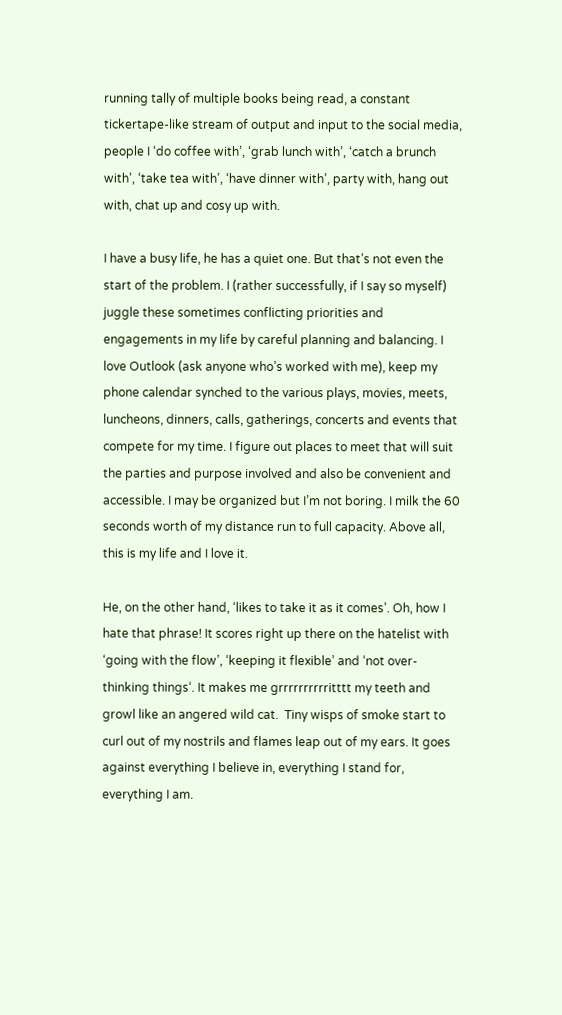running tally of multiple books being read, a constant tickertape-like stream of output and input to the social media, people I ‘do coffee with’, ‘grab lunch with’, ‘catch a brunch with’, ‘take tea with’, ‘have dinner with’, party with, hang out with, chat up and cosy up with.

I have a busy life, he has a quiet one. But that’s not even the start of the problem. I (rather successfully, if I say so myself) juggle these sometimes conflicting priorities and engagements in my life by careful planning and balancing. I love Outlook (ask anyone who’s worked with me), keep my phone calendar synched to the various plays, movies, meets, luncheons, dinners, calls, gatherings, concerts and events that compete for my time. I figure out places to meet that will suit the parties and purpose involved and also be convenient and accessible. I may be organized but I’m not boring. I milk the 60 seconds worth of my distance run to full capacity. Above all, this is my life and I love it.

He, on the other hand, ‘likes to take it as it comes’. Oh, how I hate that phrase! It scores right up there on the hatelist with ‘going with the flow’, ‘keeping it flexible’ and ‘not over-thinking things‘. It makes me grrrrrrrrrritttt my teeth and growl like an angered wild cat.  Tiny wisps of smoke start to curl out of my nostrils and flames leap out of my ears. It goes against everything I believe in, everything I stand for, everything I am.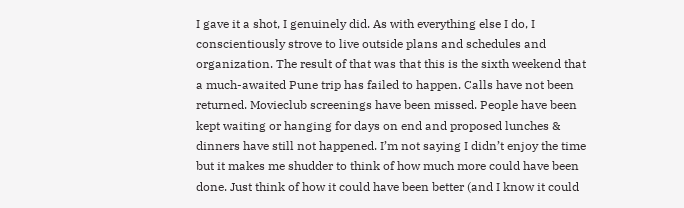I gave it a shot, I genuinely did. As with everything else I do, I conscientiously strove to live outside plans and schedules and organization. The result of that was that this is the sixth weekend that a much-awaited Pune trip has failed to happen. Calls have not been returned. Movieclub screenings have been missed. People have been kept waiting or hanging for days on end and proposed lunches & dinners have still not happened. I’m not saying I didn’t enjoy the time but it makes me shudder to think of how much more could have been done. Just think of how it could have been better (and I know it could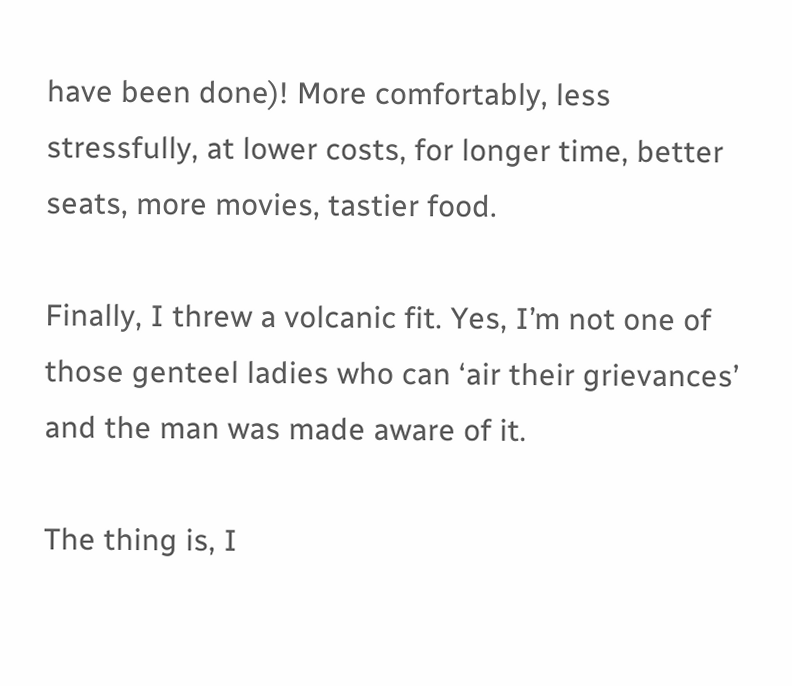have been done)! More comfortably, less stressfully, at lower costs, for longer time, better seats, more movies, tastier food.

Finally, I threw a volcanic fit. Yes, I’m not one of those genteel ladies who can ‘air their grievances’ and the man was made aware of it.

The thing is, I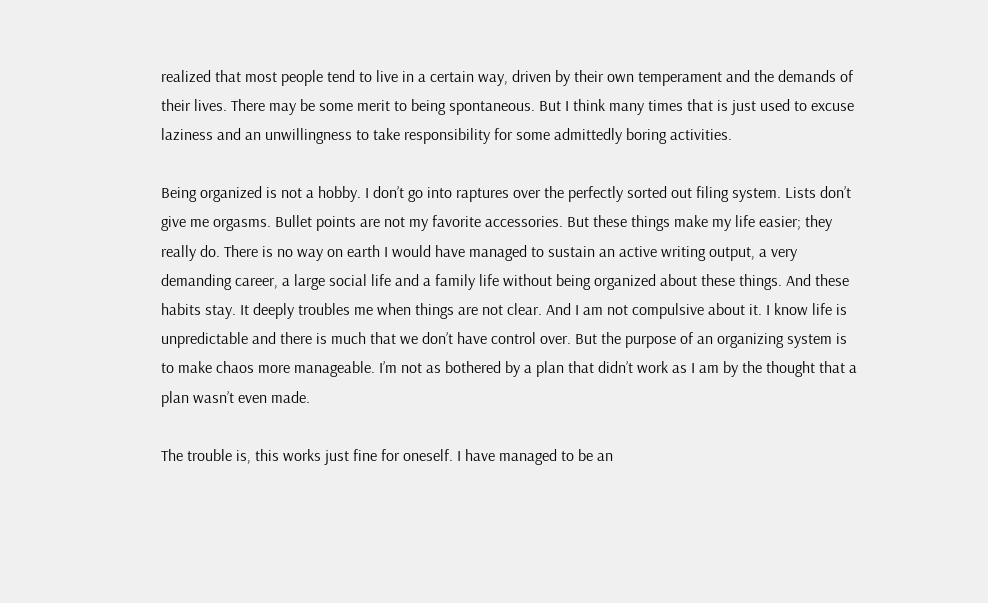realized that most people tend to live in a certain way, driven by their own temperament and the demands of their lives. There may be some merit to being spontaneous. But I think many times that is just used to excuse laziness and an unwillingness to take responsibility for some admittedly boring activities.

Being organized is not a hobby. I don’t go into raptures over the perfectly sorted out filing system. Lists don’t give me orgasms. Bullet points are not my favorite accessories. But these things make my life easier; they really do. There is no way on earth I would have managed to sustain an active writing output, a very demanding career, a large social life and a family life without being organized about these things. And these habits stay. It deeply troubles me when things are not clear. And I am not compulsive about it. I know life is unpredictable and there is much that we don’t have control over. But the purpose of an organizing system is to make chaos more manageable. I’m not as bothered by a plan that didn’t work as I am by the thought that a plan wasn’t even made.

The trouble is, this works just fine for oneself. I have managed to be an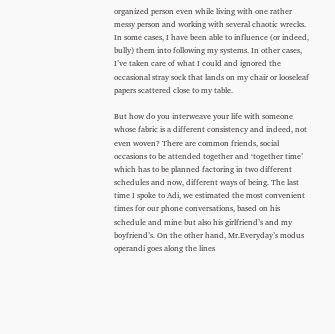organized person even while living with one rather messy person and working with several chaotic wrecks. In some cases, I have been able to influence (or indeed, bully) them into following my systems. In other cases, I’ve taken care of what I could and ignored the occasional stray sock that lands on my chair or looseleaf papers scattered close to my table.

But how do you interweave your life with someone whose fabric is a different consistency and indeed, not even woven? There are common friends, social occasions to be attended together and ‘together time’ which has to be planned factoring in two different schedules and now, different ways of being. The last time I spoke to Adi, we estimated the most convenient times for our phone conversations, based on his schedule and mine but also his girlfriend’s and my boyfriend’s. On the other hand, Mr.Everyday’s modus operandi goes along the lines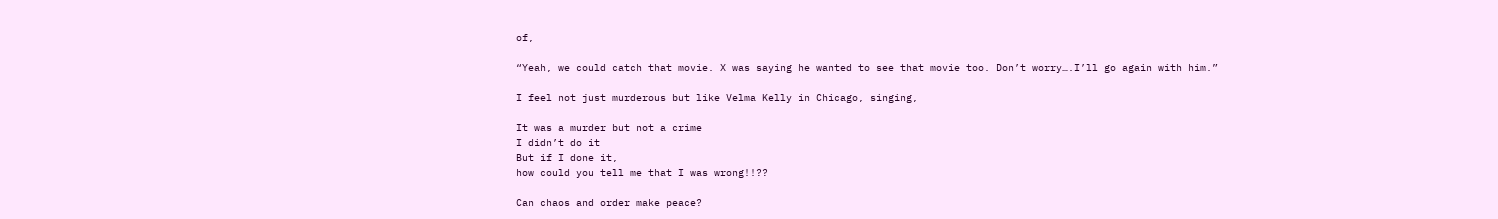of,

“Yeah, we could catch that movie. X was saying he wanted to see that movie too. Don’t worry….I’ll go again with him.”

I feel not just murderous but like Velma Kelly in Chicago, singing,

It was a murder but not a crime
I didn’t do it
But if I done it,
how could you tell me that I was wrong!!??

Can chaos and order make peace?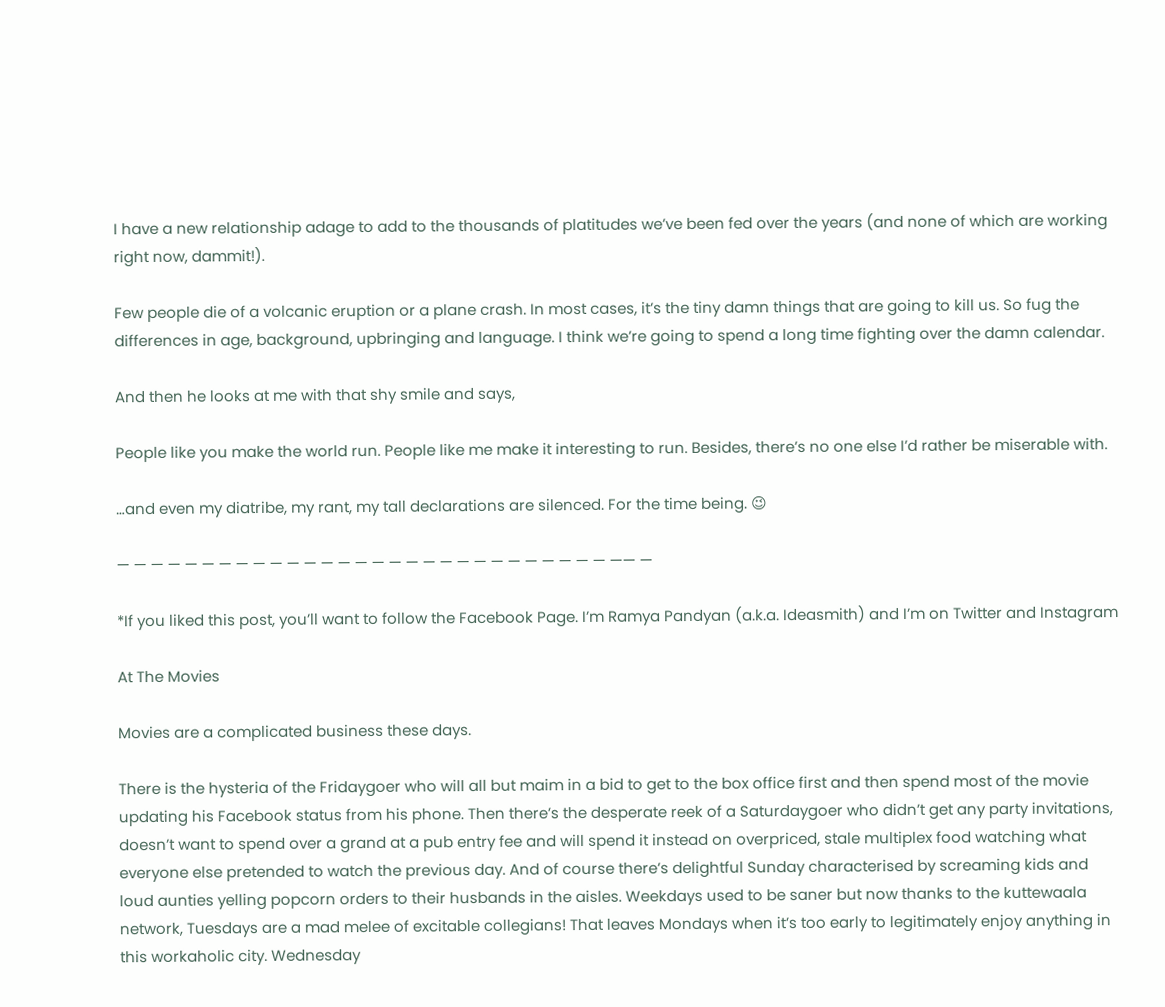I have a new relationship adage to add to the thousands of platitudes we’ve been fed over the years (and none of which are working right now, dammit!).

Few people die of a volcanic eruption or a plane crash. In most cases, it’s the tiny damn things that are going to kill us. So fug the differences in age, background, upbringing and language. I think we’re going to spend a long time fighting over the damn calendar.

And then he looks at me with that shy smile and says,

People like you make the world run. People like me make it interesting to run. Besides, there’s no one else I’d rather be miserable with.

…and even my diatribe, my rant, my tall declarations are silenced. For the time being. 😉

— — — — — — — — — — — — — — — — — — — — — — — — — — — — — —— —

*If you liked this post, you’ll want to follow the Facebook Page. I’m Ramya Pandyan (a.k.a. Ideasmith) and I’m on Twitter and Instagram

At The Movies

Movies are a complicated business these days.

There is the hysteria of the Fridaygoer who will all but maim in a bid to get to the box office first and then spend most of the movie updating his Facebook status from his phone. Then there’s the desperate reek of a Saturdaygoer who didn’t get any party invitations, doesn’t want to spend over a grand at a pub entry fee and will spend it instead on overpriced, stale multiplex food watching what everyone else pretended to watch the previous day. And of course there’s delightful Sunday characterised by screaming kids and loud aunties yelling popcorn orders to their husbands in the aisles. Weekdays used to be saner but now thanks to the kuttewaala network, Tuesdays are a mad melee of excitable collegians! That leaves Mondays when it’s too early to legitimately enjoy anything in this workaholic city. Wednesday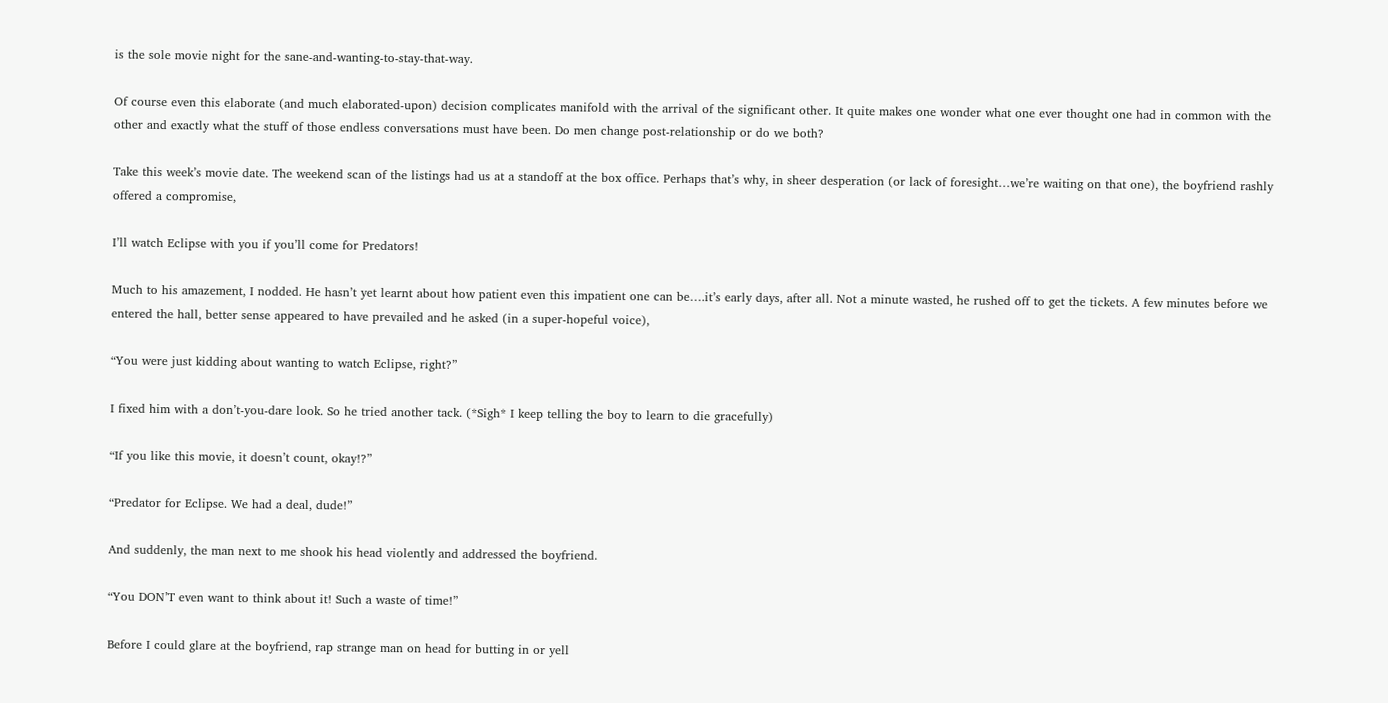is the sole movie night for the sane-and-wanting-to-stay-that-way.

Of course even this elaborate (and much elaborated-upon) decision complicates manifold with the arrival of the significant other. It quite makes one wonder what one ever thought one had in common with the other and exactly what the stuff of those endless conversations must have been. Do men change post-relationship or do we both?

Take this week’s movie date. The weekend scan of the listings had us at a standoff at the box office. Perhaps that’s why, in sheer desperation (or lack of foresight…we’re waiting on that one), the boyfriend rashly offered a compromise,

I’ll watch Eclipse with you if you’ll come for Predators!

Much to his amazement, I nodded. He hasn’t yet learnt about how patient even this impatient one can be….it’s early days, after all. Not a minute wasted, he rushed off to get the tickets. A few minutes before we entered the hall, better sense appeared to have prevailed and he asked (in a super-hopeful voice),

“You were just kidding about wanting to watch Eclipse, right?”

I fixed him with a don’t-you-dare look. So he tried another tack. (*Sigh* I keep telling the boy to learn to die gracefully)

“If you like this movie, it doesn’t count, okay!?”

“Predator for Eclipse. We had a deal, dude!”

And suddenly, the man next to me shook his head violently and addressed the boyfriend.

“You DON’T even want to think about it! Such a waste of time!”

Before I could glare at the boyfriend, rap strange man on head for butting in or yell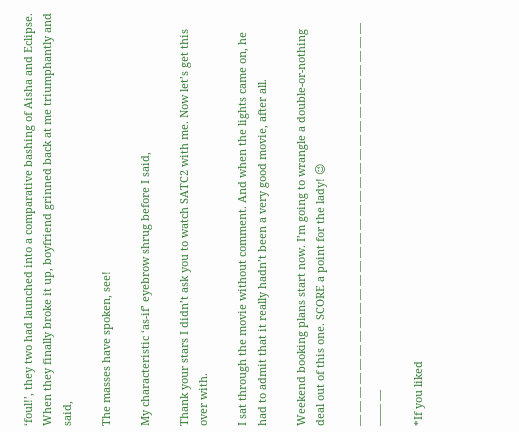‘foul!’, they two had launched into a comparative bashing of Aisha and Eclipse. When they finally broke it up, boyfriend grinned back at me triumphantly and said,

The masses have spoken, see!

My characteristic ‘as-if’ eyebrow shrug before I said,

Thank your stars I didn’t ask you to watch SATC2 with me. Now let’s get this over with.

I sat through the movie without comment. And when the lights came on, he had to admit that it really hadn’t been a very good movie, after all.

Weekend booking plans start now. I’m going to wrangle a double-or-nothing deal out of this one. SCORE a point for the lady! 😉

— — — — — — — — — — — — — — — — — — — — — — — — — — — — — —— —

*If you liked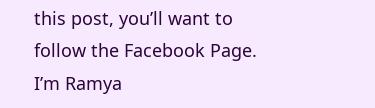this post, you’ll want to follow the Facebook Page. I’m Ramya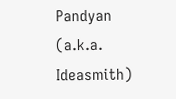Pandyan (a.k.a. Ideasmith)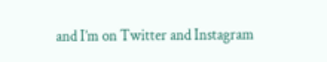and I’m on Twitter and Instagram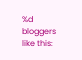%d bloggers like this: